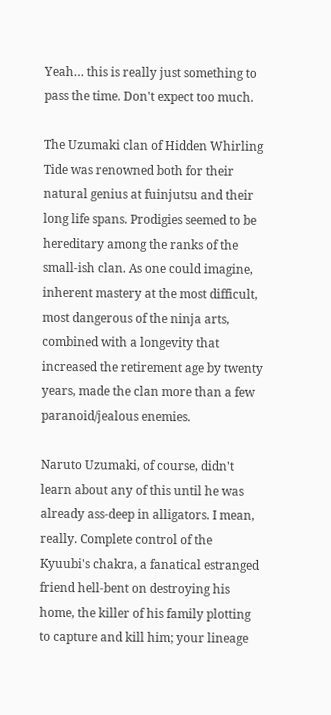Yeah… this is really just something to pass the time. Don't expect too much.

The Uzumaki clan of Hidden Whirling Tide was renowned both for their natural genius at fuinjutsu and their long life spans. Prodigies seemed to be hereditary among the ranks of the small-ish clan. As one could imagine, inherent mastery at the most difficult, most dangerous of the ninja arts, combined with a longevity that increased the retirement age by twenty years, made the clan more than a few paranoid/jealous enemies.

Naruto Uzumaki, of course, didn't learn about any of this until he was already ass-deep in alligators. I mean, really. Complete control of the Kyuubi's chakra, a fanatical estranged friend hell-bent on destroying his home, the killer of his family plotting to capture and kill him; your lineage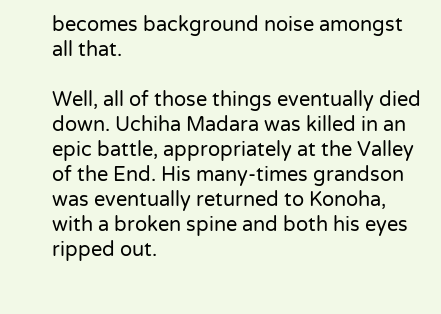becomes background noise amongst all that.

Well, all of those things eventually died down. Uchiha Madara was killed in an epic battle, appropriately at the Valley of the End. His many-times grandson was eventually returned to Konoha, with a broken spine and both his eyes ripped out.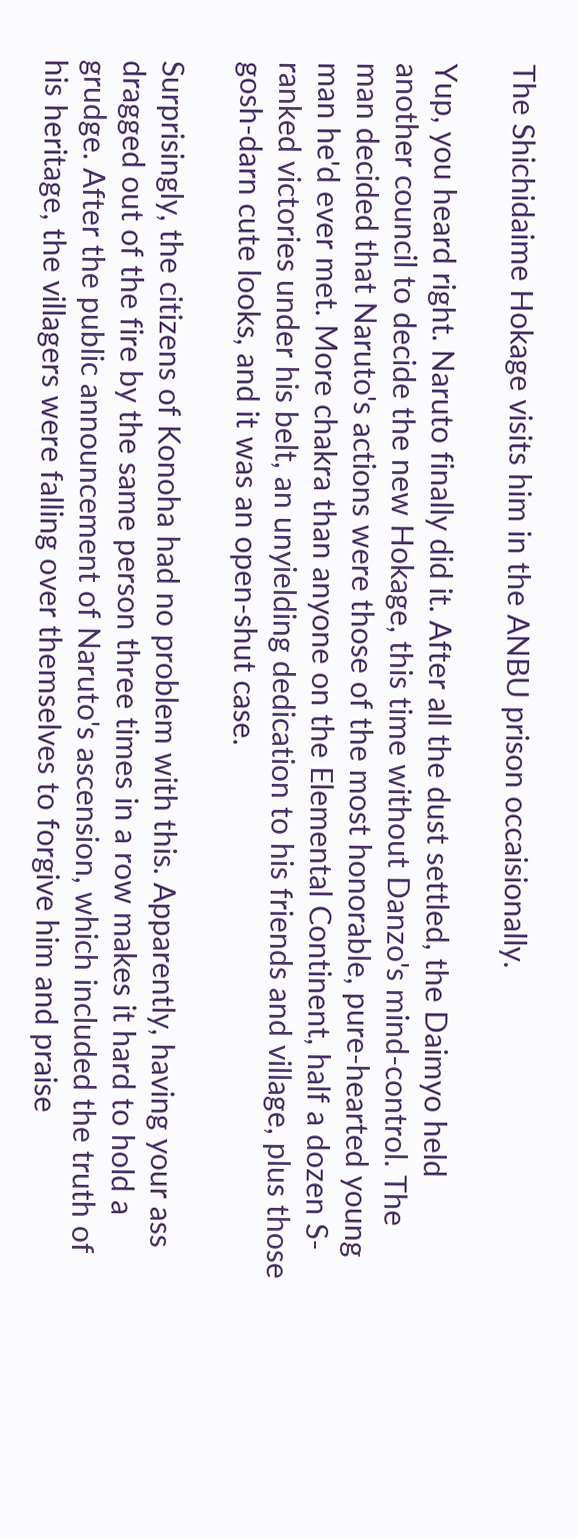The Shichidaime Hokage visits him in the ANBU prison occaisionally.

Yup, you heard right. Naruto finally did it. After all the dust settled, the Daimyo held another council to decide the new Hokage, this time without Danzo's mind-control. The man decided that Naruto's actions were those of the most honorable, pure-hearted young man he'd ever met. More chakra than anyone on the Elemental Continent, half a dozen S-ranked victories under his belt, an unyielding dedication to his friends and village, plus those gosh-darn cute looks, and it was an open-shut case.

Surprisingly, the citizens of Konoha had no problem with this. Apparently, having your ass dragged out of the fire by the same person three times in a row makes it hard to hold a grudge. After the public announcement of Naruto's ascension, which included the truth of his heritage, the villagers were falling over themselves to forgive him and praise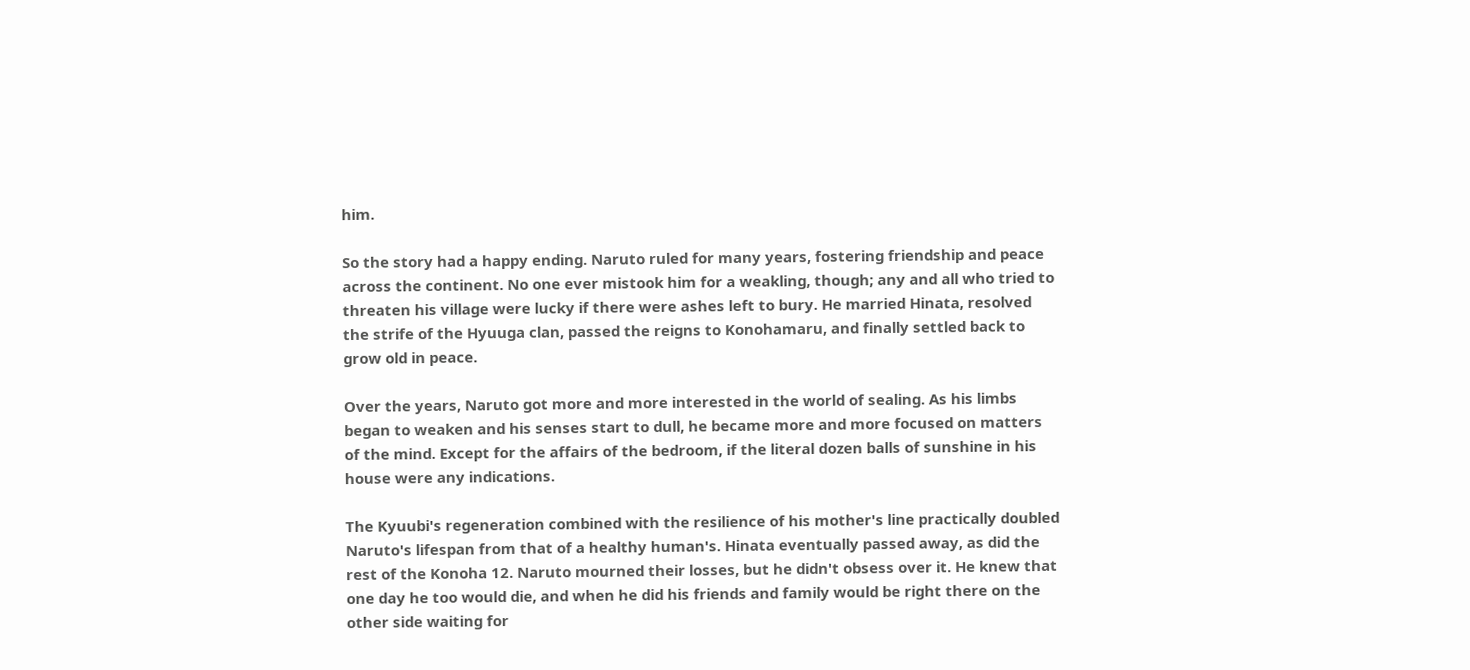him.

So the story had a happy ending. Naruto ruled for many years, fostering friendship and peace across the continent. No one ever mistook him for a weakling, though; any and all who tried to threaten his village were lucky if there were ashes left to bury. He married Hinata, resolved the strife of the Hyuuga clan, passed the reigns to Konohamaru, and finally settled back to grow old in peace.

Over the years, Naruto got more and more interested in the world of sealing. As his limbs began to weaken and his senses start to dull, he became more and more focused on matters of the mind. Except for the affairs of the bedroom, if the literal dozen balls of sunshine in his house were any indications.

The Kyuubi's regeneration combined with the resilience of his mother's line practically doubled Naruto's lifespan from that of a healthy human's. Hinata eventually passed away, as did the rest of the Konoha 12. Naruto mourned their losses, but he didn't obsess over it. He knew that one day he too would die, and when he did his friends and family would be right there on the other side waiting for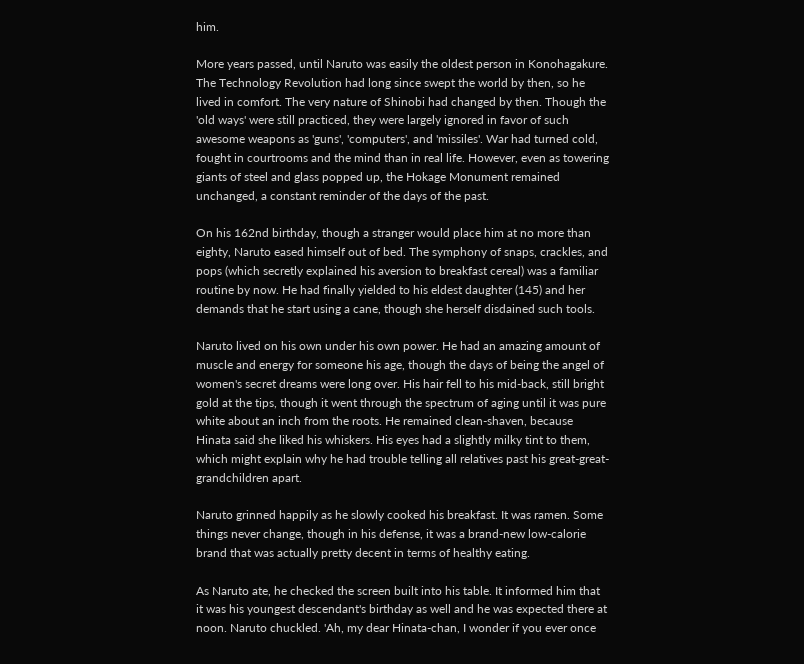him.

More years passed, until Naruto was easily the oldest person in Konohagakure. The Technology Revolution had long since swept the world by then, so he lived in comfort. The very nature of Shinobi had changed by then. Though the 'old ways' were still practiced, they were largely ignored in favor of such awesome weapons as 'guns', 'computers', and 'missiles'. War had turned cold, fought in courtrooms and the mind than in real life. However, even as towering giants of steel and glass popped up, the Hokage Monument remained unchanged, a constant reminder of the days of the past.

On his 162nd birthday, though a stranger would place him at no more than eighty, Naruto eased himself out of bed. The symphony of snaps, crackles, and pops (which secretly explained his aversion to breakfast cereal) was a familiar routine by now. He had finally yielded to his eldest daughter (145) and her demands that he start using a cane, though she herself disdained such tools.

Naruto lived on his own under his own power. He had an amazing amount of muscle and energy for someone his age, though the days of being the angel of women's secret dreams were long over. His hair fell to his mid-back, still bright gold at the tips, though it went through the spectrum of aging until it was pure white about an inch from the roots. He remained clean-shaven, because Hinata said she liked his whiskers. His eyes had a slightly milky tint to them, which might explain why he had trouble telling all relatives past his great-great-grandchildren apart.

Naruto grinned happily as he slowly cooked his breakfast. It was ramen. Some things never change, though in his defense, it was a brand-new low-calorie brand that was actually pretty decent in terms of healthy eating.

As Naruto ate, he checked the screen built into his table. It informed him that it was his youngest descendant's birthday as well and he was expected there at noon. Naruto chuckled. 'Ah, my dear Hinata-chan, I wonder if you ever once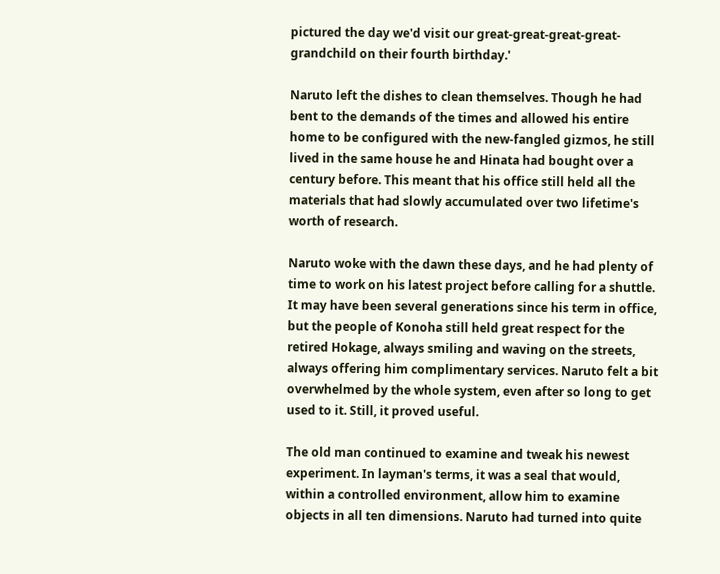pictured the day we'd visit our great-great-great-great-grandchild on their fourth birthday.'

Naruto left the dishes to clean themselves. Though he had bent to the demands of the times and allowed his entire home to be configured with the new-fangled gizmos, he still lived in the same house he and Hinata had bought over a century before. This meant that his office still held all the materials that had slowly accumulated over two lifetime's worth of research.

Naruto woke with the dawn these days, and he had plenty of time to work on his latest project before calling for a shuttle. It may have been several generations since his term in office, but the people of Konoha still held great respect for the retired Hokage, always smiling and waving on the streets, always offering him complimentary services. Naruto felt a bit overwhelmed by the whole system, even after so long to get used to it. Still, it proved useful.

The old man continued to examine and tweak his newest experiment. In layman's terms, it was a seal that would, within a controlled environment, allow him to examine objects in all ten dimensions. Naruto had turned into quite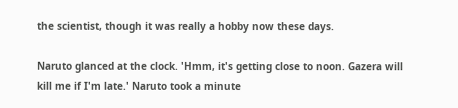the scientist, though it was really a hobby now these days.

Naruto glanced at the clock. 'Hmm, it's getting close to noon. Gazera will kill me if I'm late.' Naruto took a minute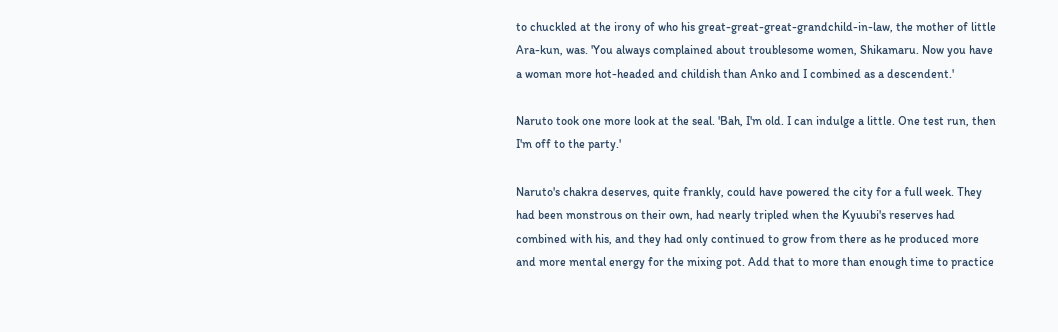to chuckled at the irony of who his great-great-great-grandchild-in-law, the mother of little Ara-kun, was. 'You always complained about troublesome women, Shikamaru. Now you have a woman more hot-headed and childish than Anko and I combined as a descendent.'

Naruto took one more look at the seal. 'Bah, I'm old. I can indulge a little. One test run, then I'm off to the party.'

Naruto's chakra deserves, quite frankly, could have powered the city for a full week. They had been monstrous on their own, had nearly tripled when the Kyuubi's reserves had combined with his, and they had only continued to grow from there as he produced more and more mental energy for the mixing pot. Add that to more than enough time to practice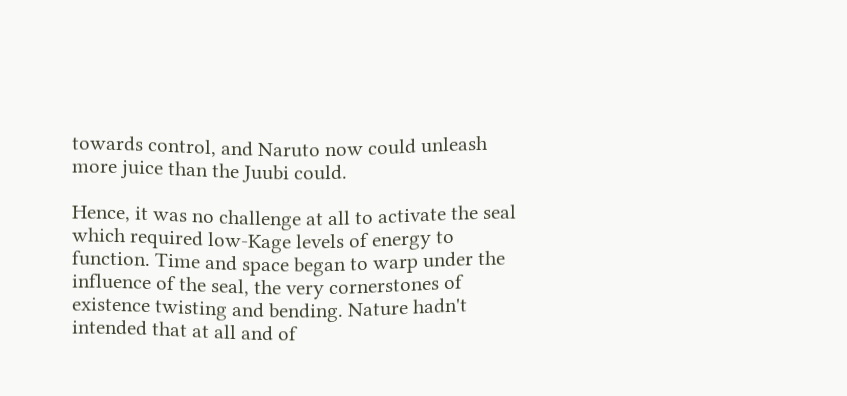towards control, and Naruto now could unleash more juice than the Juubi could.

Hence, it was no challenge at all to activate the seal which required low-Kage levels of energy to function. Time and space began to warp under the influence of the seal, the very cornerstones of existence twisting and bending. Nature hadn't intended that at all and of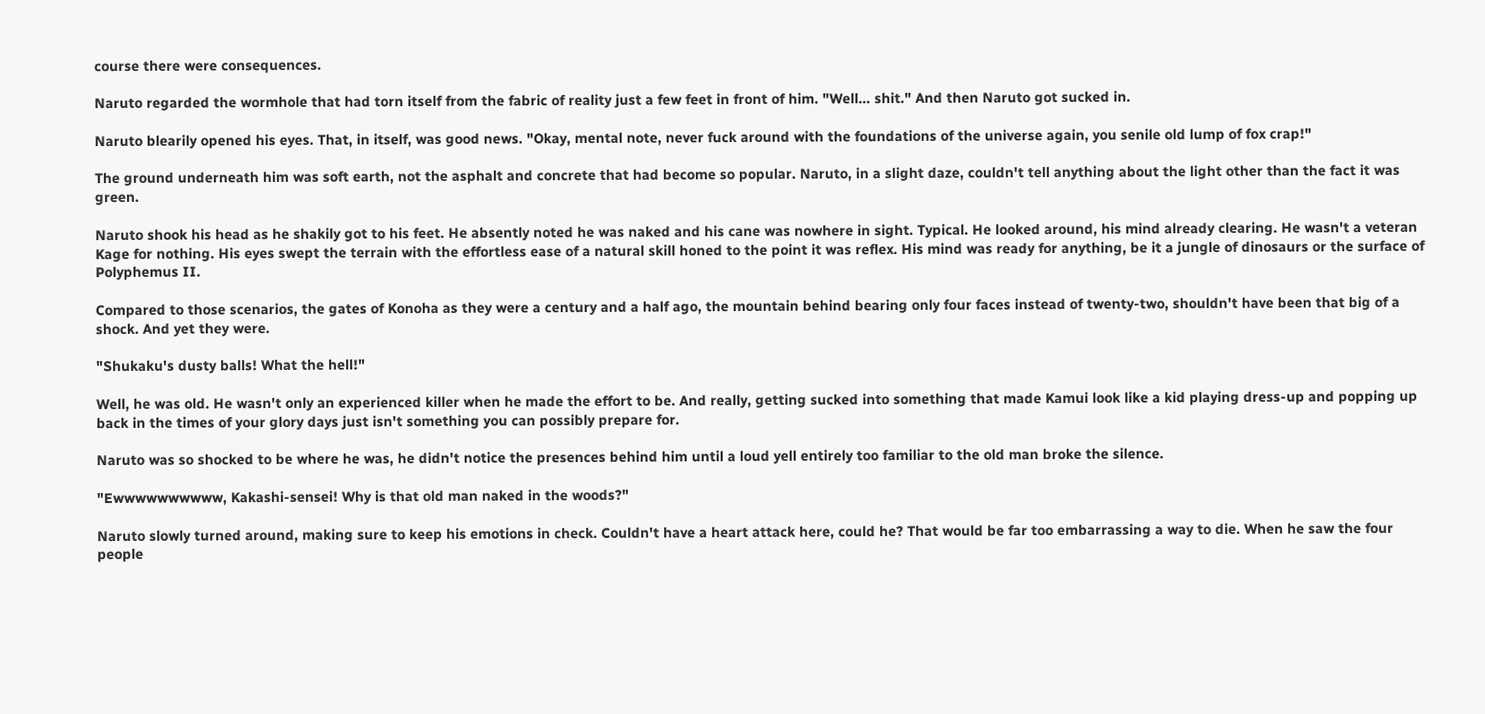course there were consequences.

Naruto regarded the wormhole that had torn itself from the fabric of reality just a few feet in front of him. "Well… shit." And then Naruto got sucked in.

Naruto blearily opened his eyes. That, in itself, was good news. "Okay, mental note, never fuck around with the foundations of the universe again, you senile old lump of fox crap!"

The ground underneath him was soft earth, not the asphalt and concrete that had become so popular. Naruto, in a slight daze, couldn't tell anything about the light other than the fact it was green.

Naruto shook his head as he shakily got to his feet. He absently noted he was naked and his cane was nowhere in sight. Typical. He looked around, his mind already clearing. He wasn't a veteran Kage for nothing. His eyes swept the terrain with the effortless ease of a natural skill honed to the point it was reflex. His mind was ready for anything, be it a jungle of dinosaurs or the surface of Polyphemus II.

Compared to those scenarios, the gates of Konoha as they were a century and a half ago, the mountain behind bearing only four faces instead of twenty-two, shouldn't have been that big of a shock. And yet they were.

"Shukaku's dusty balls! What the hell!"

Well, he was old. He wasn't only an experienced killer when he made the effort to be. And really, getting sucked into something that made Kamui look like a kid playing dress-up and popping up back in the times of your glory days just isn't something you can possibly prepare for.

Naruto was so shocked to be where he was, he didn't notice the presences behind him until a loud yell entirely too familiar to the old man broke the silence.

"Ewwwwwwwwww, Kakashi-sensei! Why is that old man naked in the woods?"

Naruto slowly turned around, making sure to keep his emotions in check. Couldn't have a heart attack here, could he? That would be far too embarrassing a way to die. When he saw the four people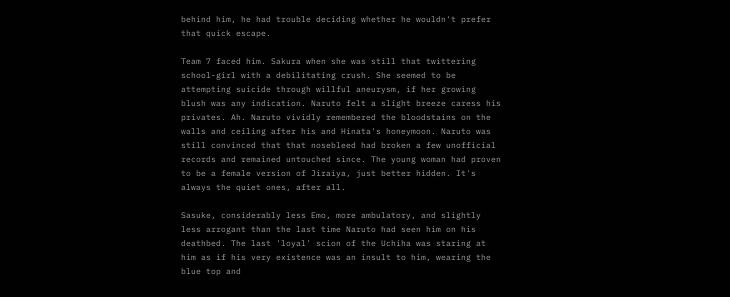behind him, he had trouble deciding whether he wouldn't prefer that quick escape.

Team 7 faced him. Sakura when she was still that twittering school-girl with a debilitating crush. She seemed to be attempting suicide through willful aneurysm, if her growing blush was any indication. Naruto felt a slight breeze caress his privates. Ah. Naruto vividly remembered the bloodstains on the walls and ceiling after his and Hinata's honeymoon. Naruto was still convinced that that nosebleed had broken a few unofficial records and remained untouched since. The young woman had proven to be a female version of Jiraiya, just better hidden. It's always the quiet ones, after all.

Sasuke, considerably less Emo, more ambulatory, and slightly less arrogant than the last time Naruto had seen him on his deathbed. The last 'loyal' scion of the Uchiha was staring at him as if his very existence was an insult to him, wearing the blue top and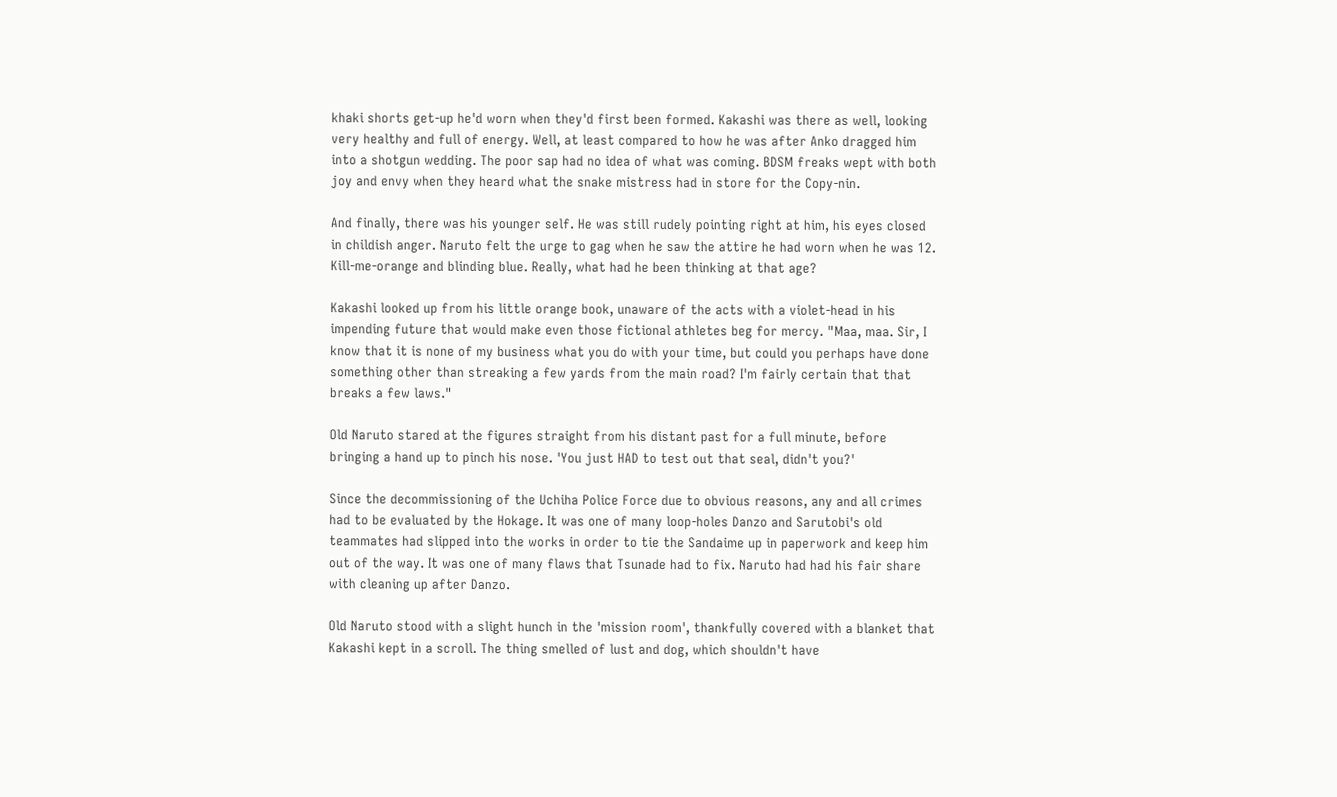khaki shorts get-up he'd worn when they'd first been formed. Kakashi was there as well, looking very healthy and full of energy. Well, at least compared to how he was after Anko dragged him into a shotgun wedding. The poor sap had no idea of what was coming. BDSM freaks wept with both joy and envy when they heard what the snake mistress had in store for the Copy-nin.

And finally, there was his younger self. He was still rudely pointing right at him, his eyes closed in childish anger. Naruto felt the urge to gag when he saw the attire he had worn when he was 12. Kill-me-orange and blinding blue. Really, what had he been thinking at that age?

Kakashi looked up from his little orange book, unaware of the acts with a violet-head in his impending future that would make even those fictional athletes beg for mercy. "Maa, maa. Sir, I know that it is none of my business what you do with your time, but could you perhaps have done something other than streaking a few yards from the main road? I'm fairly certain that that breaks a few laws."

Old Naruto stared at the figures straight from his distant past for a full minute, before bringing a hand up to pinch his nose. 'You just HAD to test out that seal, didn't you?'

Since the decommissioning of the Uchiha Police Force due to obvious reasons, any and all crimes had to be evaluated by the Hokage. It was one of many loop-holes Danzo and Sarutobi's old teammates had slipped into the works in order to tie the Sandaime up in paperwork and keep him out of the way. It was one of many flaws that Tsunade had to fix. Naruto had had his fair share with cleaning up after Danzo.

Old Naruto stood with a slight hunch in the 'mission room', thankfully covered with a blanket that Kakashi kept in a scroll. The thing smelled of lust and dog, which shouldn't have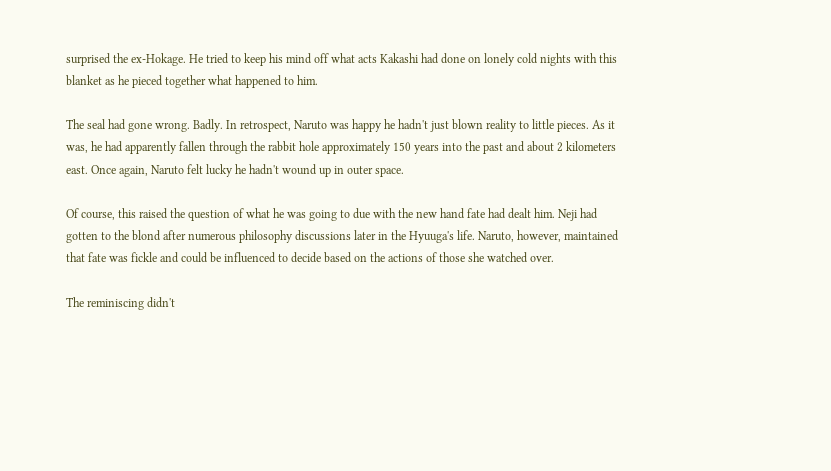surprised the ex-Hokage. He tried to keep his mind off what acts Kakashi had done on lonely cold nights with this blanket as he pieced together what happened to him.

The seal had gone wrong. Badly. In retrospect, Naruto was happy he hadn't just blown reality to little pieces. As it was, he had apparently fallen through the rabbit hole approximately 150 years into the past and about 2 kilometers east. Once again, Naruto felt lucky he hadn't wound up in outer space.

Of course, this raised the question of what he was going to due with the new hand fate had dealt him. Neji had gotten to the blond after numerous philosophy discussions later in the Hyuuga's life. Naruto, however, maintained that fate was fickle and could be influenced to decide based on the actions of those she watched over.

The reminiscing didn't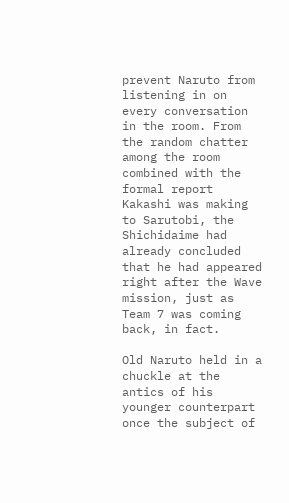prevent Naruto from listening in on every conversation in the room. From the random chatter among the room combined with the formal report Kakashi was making to Sarutobi, the Shichidaime had already concluded that he had appeared right after the Wave mission, just as Team 7 was coming back, in fact.

Old Naruto held in a chuckle at the antics of his younger counterpart once the subject of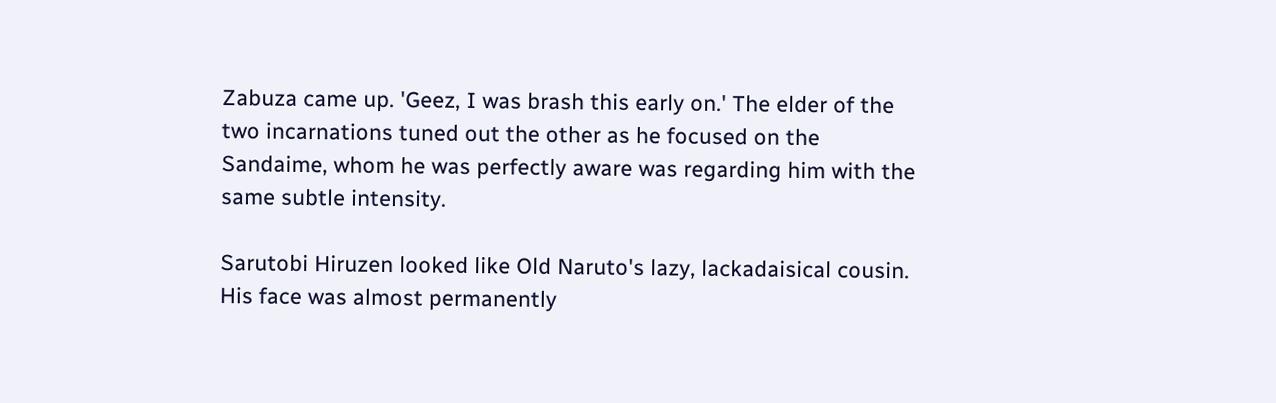Zabuza came up. 'Geez, I was brash this early on.' The elder of the two incarnations tuned out the other as he focused on the Sandaime, whom he was perfectly aware was regarding him with the same subtle intensity.

Sarutobi Hiruzen looked like Old Naruto's lazy, lackadaisical cousin. His face was almost permanently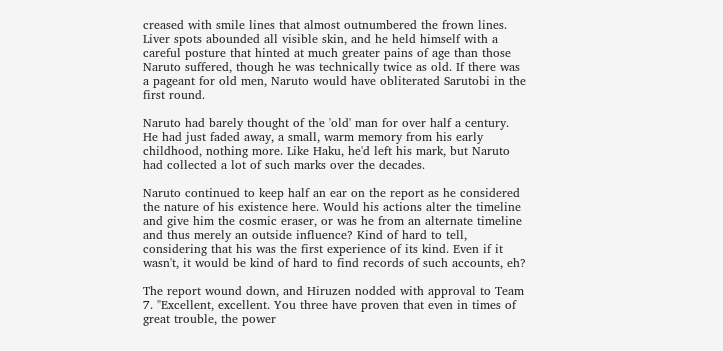creased with smile lines that almost outnumbered the frown lines. Liver spots abounded all visible skin, and he held himself with a careful posture that hinted at much greater pains of age than those Naruto suffered, though he was technically twice as old. If there was a pageant for old men, Naruto would have obliterated Sarutobi in the first round.

Naruto had barely thought of the 'old' man for over half a century. He had just faded away, a small, warm memory from his early childhood, nothing more. Like Haku, he'd left his mark, but Naruto had collected a lot of such marks over the decades.

Naruto continued to keep half an ear on the report as he considered the nature of his existence here. Would his actions alter the timeline and give him the cosmic eraser, or was he from an alternate timeline and thus merely an outside influence? Kind of hard to tell, considering that his was the first experience of its kind. Even if it wasn't, it would be kind of hard to find records of such accounts, eh?

The report wound down, and Hiruzen nodded with approval to Team 7. "Excellent, excellent. You three have proven that even in times of great trouble, the power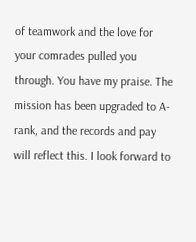of teamwork and the love for your comrades pulled you through. You have my praise. The mission has been upgraded to A-rank, and the records and pay will reflect this. I look forward to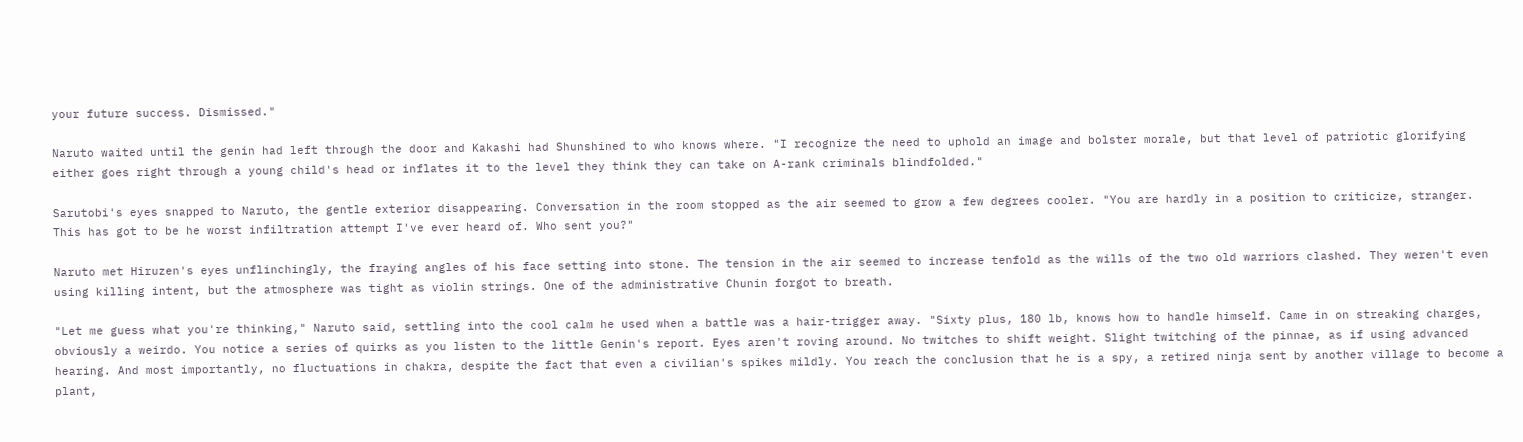your future success. Dismissed."

Naruto waited until the genin had left through the door and Kakashi had Shunshined to who knows where. "I recognize the need to uphold an image and bolster morale, but that level of patriotic glorifying either goes right through a young child's head or inflates it to the level they think they can take on A-rank criminals blindfolded."

Sarutobi's eyes snapped to Naruto, the gentle exterior disappearing. Conversation in the room stopped as the air seemed to grow a few degrees cooler. "You are hardly in a position to criticize, stranger. This has got to be he worst infiltration attempt I've ever heard of. Who sent you?"

Naruto met Hiruzen's eyes unflinchingly, the fraying angles of his face setting into stone. The tension in the air seemed to increase tenfold as the wills of the two old warriors clashed. They weren't even using killing intent, but the atmosphere was tight as violin strings. One of the administrative Chunin forgot to breath.

"Let me guess what you're thinking," Naruto said, settling into the cool calm he used when a battle was a hair-trigger away. "Sixty plus, 180 lb, knows how to handle himself. Came in on streaking charges, obviously a weirdo. You notice a series of quirks as you listen to the little Genin's report. Eyes aren't roving around. No twitches to shift weight. Slight twitching of the pinnae, as if using advanced hearing. And most importantly, no fluctuations in chakra, despite the fact that even a civilian's spikes mildly. You reach the conclusion that he is a spy, a retired ninja sent by another village to become a plant,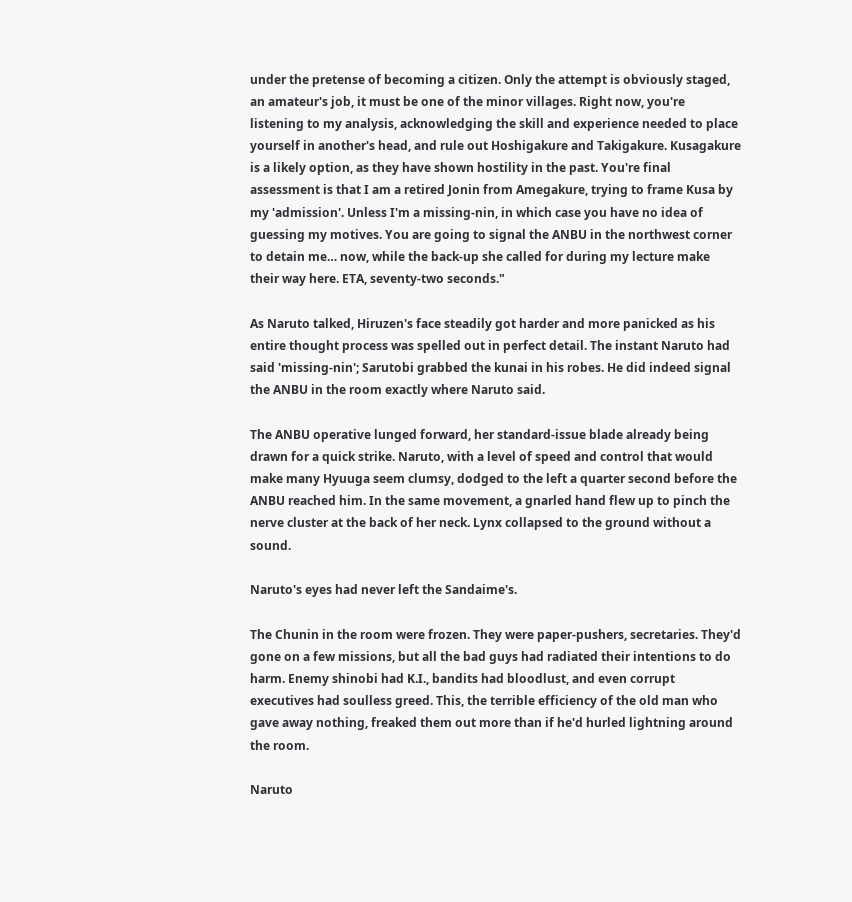under the pretense of becoming a citizen. Only the attempt is obviously staged, an amateur's job, it must be one of the minor villages. Right now, you're listening to my analysis, acknowledging the skill and experience needed to place yourself in another's head, and rule out Hoshigakure and Takigakure. Kusagakure is a likely option, as they have shown hostility in the past. You're final assessment is that I am a retired Jonin from Amegakure, trying to frame Kusa by my 'admission'. Unless I'm a missing-nin, in which case you have no idea of guessing my motives. You are going to signal the ANBU in the northwest corner to detain me… now, while the back-up she called for during my lecture make their way here. ETA, seventy-two seconds."

As Naruto talked, Hiruzen's face steadily got harder and more panicked as his entire thought process was spelled out in perfect detail. The instant Naruto had said 'missing-nin'; Sarutobi grabbed the kunai in his robes. He did indeed signal the ANBU in the room exactly where Naruto said.

The ANBU operative lunged forward, her standard-issue blade already being drawn for a quick strike. Naruto, with a level of speed and control that would make many Hyuuga seem clumsy, dodged to the left a quarter second before the ANBU reached him. In the same movement, a gnarled hand flew up to pinch the nerve cluster at the back of her neck. Lynx collapsed to the ground without a sound.

Naruto's eyes had never left the Sandaime's.

The Chunin in the room were frozen. They were paper-pushers, secretaries. They'd gone on a few missions, but all the bad guys had radiated their intentions to do harm. Enemy shinobi had K.I., bandits had bloodlust, and even corrupt executives had soulless greed. This, the terrible efficiency of the old man who gave away nothing, freaked them out more than if he'd hurled lightning around the room.

Naruto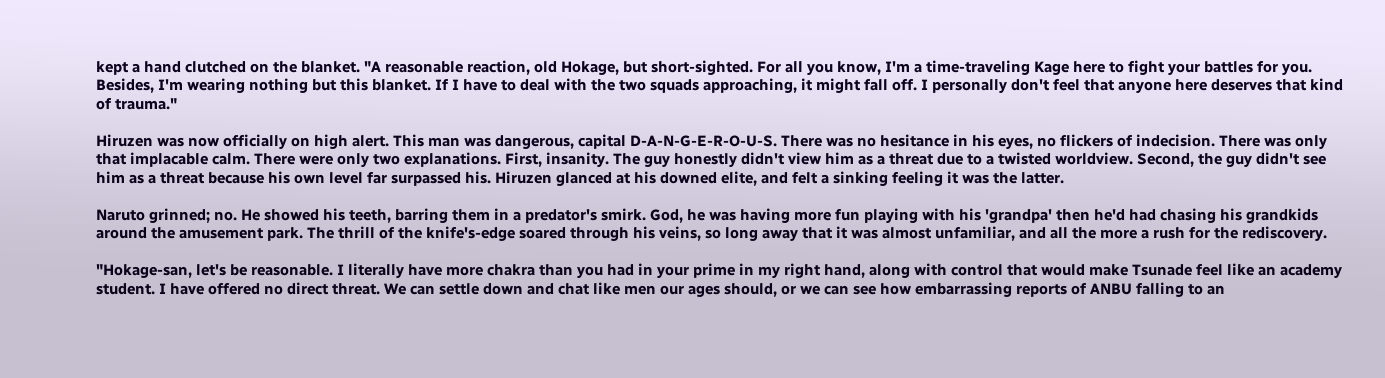kept a hand clutched on the blanket. "A reasonable reaction, old Hokage, but short-sighted. For all you know, I'm a time-traveling Kage here to fight your battles for you. Besides, I'm wearing nothing but this blanket. If I have to deal with the two squads approaching, it might fall off. I personally don't feel that anyone here deserves that kind of trauma."

Hiruzen was now officially on high alert. This man was dangerous, capital D-A-N-G-E-R-O-U-S. There was no hesitance in his eyes, no flickers of indecision. There was only that implacable calm. There were only two explanations. First, insanity. The guy honestly didn't view him as a threat due to a twisted worldview. Second, the guy didn't see him as a threat because his own level far surpassed his. Hiruzen glanced at his downed elite, and felt a sinking feeling it was the latter.

Naruto grinned; no. He showed his teeth, barring them in a predator's smirk. God, he was having more fun playing with his 'grandpa' then he'd had chasing his grandkids around the amusement park. The thrill of the knife's-edge soared through his veins, so long away that it was almost unfamiliar, and all the more a rush for the rediscovery.

"Hokage-san, let's be reasonable. I literally have more chakra than you had in your prime in my right hand, along with control that would make Tsunade feel like an academy student. I have offered no direct threat. We can settle down and chat like men our ages should, or we can see how embarrassing reports of ANBU falling to an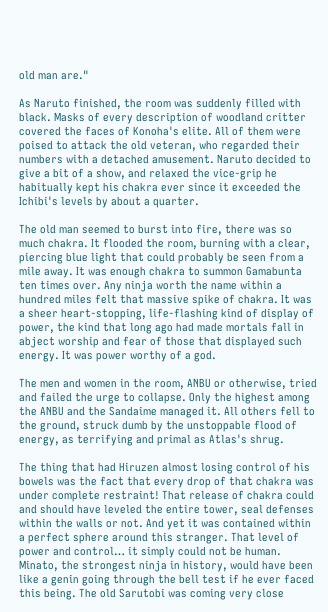old man are."

As Naruto finished, the room was suddenly filled with black. Masks of every description of woodland critter covered the faces of Konoha's elite. All of them were poised to attack the old veteran, who regarded their numbers with a detached amusement. Naruto decided to give a bit of a show, and relaxed the vice-grip he habitually kept his chakra ever since it exceeded the Ichibi's levels by about a quarter.

The old man seemed to burst into fire, there was so much chakra. It flooded the room, burning with a clear, piercing blue light that could probably be seen from a mile away. It was enough chakra to summon Gamabunta ten times over. Any ninja worth the name within a hundred miles felt that massive spike of chakra. It was a sheer heart-stopping, life-flashing kind of display of power, the kind that long ago had made mortals fall in abject worship and fear of those that displayed such energy. It was power worthy of a god.

The men and women in the room, ANBU or otherwise, tried and failed the urge to collapse. Only the highest among the ANBU and the Sandaime managed it. All others fell to the ground, struck dumb by the unstoppable flood of energy, as terrifying and primal as Atlas's shrug.

The thing that had Hiruzen almost losing control of his bowels was the fact that every drop of that chakra was under complete restraint! That release of chakra could and should have leveled the entire tower, seal defenses within the walls or not. And yet it was contained within a perfect sphere around this stranger. That level of power and control… it simply could not be human. Minato, the strongest ninja in history, would have been like a genin going through the bell test if he ever faced this being. The old Sarutobi was coming very close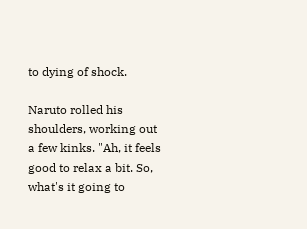to dying of shock.

Naruto rolled his shoulders, working out a few kinks. "Ah, it feels good to relax a bit. So, what's it going to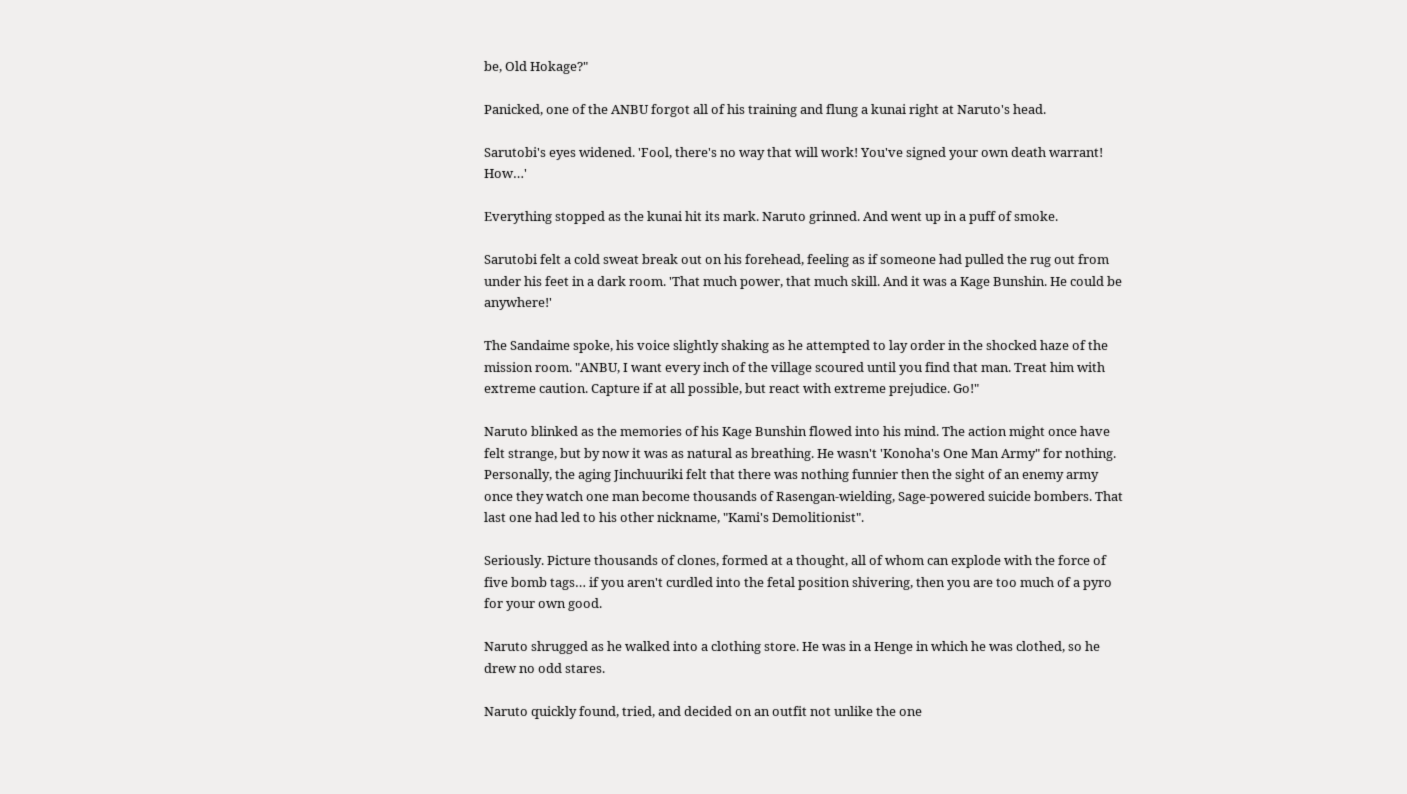be, Old Hokage?"

Panicked, one of the ANBU forgot all of his training and flung a kunai right at Naruto's head.

Sarutobi's eyes widened. 'Fool, there's no way that will work! You've signed your own death warrant! How…'

Everything stopped as the kunai hit its mark. Naruto grinned. And went up in a puff of smoke.

Sarutobi felt a cold sweat break out on his forehead, feeling as if someone had pulled the rug out from under his feet in a dark room. 'That much power, that much skill. And it was a Kage Bunshin. He could be anywhere!'

The Sandaime spoke, his voice slightly shaking as he attempted to lay order in the shocked haze of the mission room. "ANBU, I want every inch of the village scoured until you find that man. Treat him with extreme caution. Capture if at all possible, but react with extreme prejudice. Go!"

Naruto blinked as the memories of his Kage Bunshin flowed into his mind. The action might once have felt strange, but by now it was as natural as breathing. He wasn't 'Konoha's One Man Army" for nothing. Personally, the aging Jinchuuriki felt that there was nothing funnier then the sight of an enemy army once they watch one man become thousands of Rasengan-wielding, Sage-powered suicide bombers. That last one had led to his other nickname, "Kami's Demolitionist".

Seriously. Picture thousands of clones, formed at a thought, all of whom can explode with the force of five bomb tags… if you aren't curdled into the fetal position shivering, then you are too much of a pyro for your own good.

Naruto shrugged as he walked into a clothing store. He was in a Henge in which he was clothed, so he drew no odd stares.

Naruto quickly found, tried, and decided on an outfit not unlike the one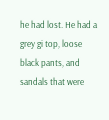he had lost. He had a grey gi top, loose black pants, and sandals that were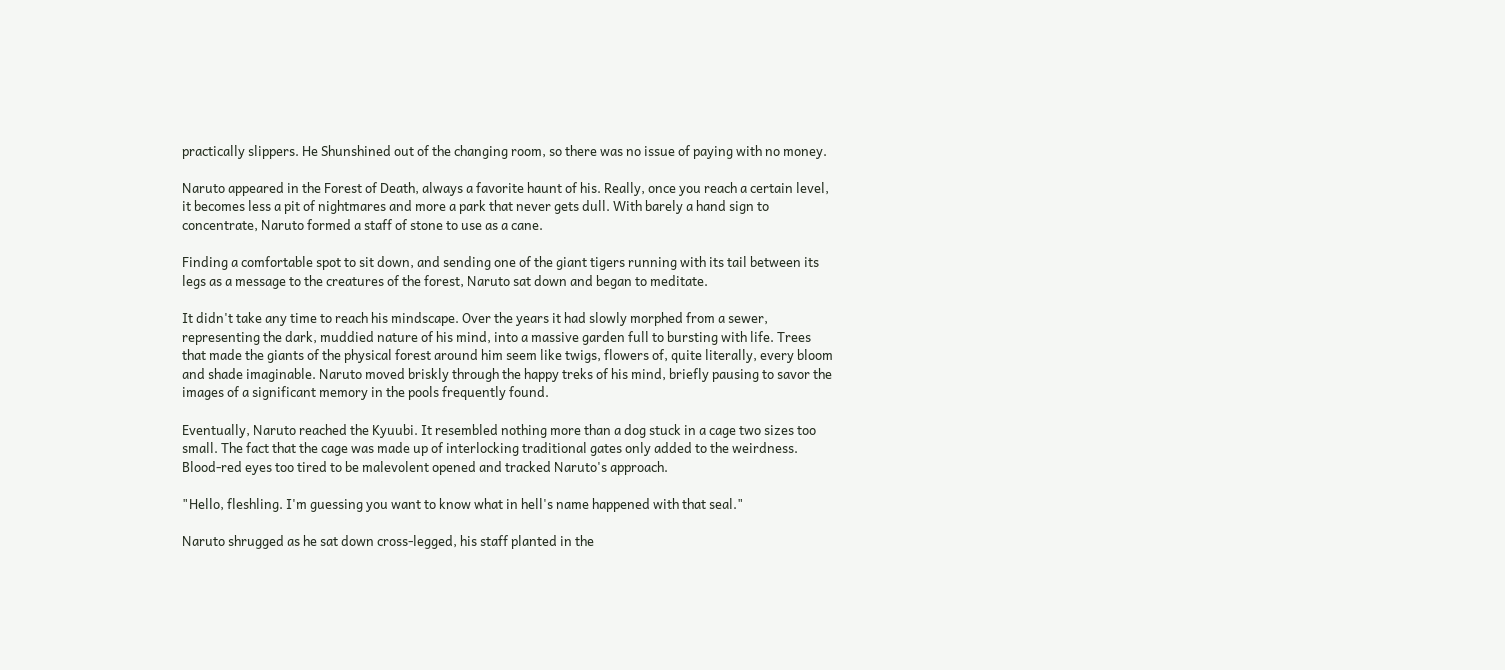practically slippers. He Shunshined out of the changing room, so there was no issue of paying with no money.

Naruto appeared in the Forest of Death, always a favorite haunt of his. Really, once you reach a certain level, it becomes less a pit of nightmares and more a park that never gets dull. With barely a hand sign to concentrate, Naruto formed a staff of stone to use as a cane.

Finding a comfortable spot to sit down, and sending one of the giant tigers running with its tail between its legs as a message to the creatures of the forest, Naruto sat down and began to meditate.

It didn't take any time to reach his mindscape. Over the years it had slowly morphed from a sewer, representing the dark, muddied nature of his mind, into a massive garden full to bursting with life. Trees that made the giants of the physical forest around him seem like twigs, flowers of, quite literally, every bloom and shade imaginable. Naruto moved briskly through the happy treks of his mind, briefly pausing to savor the images of a significant memory in the pools frequently found.

Eventually, Naruto reached the Kyuubi. It resembled nothing more than a dog stuck in a cage two sizes too small. The fact that the cage was made up of interlocking traditional gates only added to the weirdness. Blood-red eyes too tired to be malevolent opened and tracked Naruto's approach.

"Hello, fleshling. I'm guessing you want to know what in hell's name happened with that seal."

Naruto shrugged as he sat down cross-legged, his staff planted in the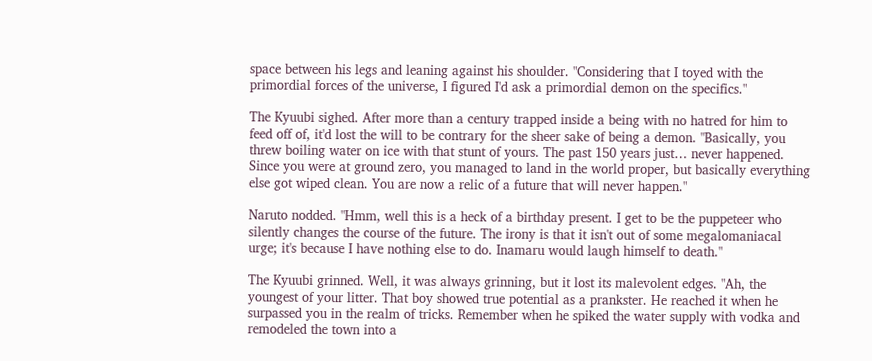space between his legs and leaning against his shoulder. "Considering that I toyed with the primordial forces of the universe, I figured I'd ask a primordial demon on the specifics."

The Kyuubi sighed. After more than a century trapped inside a being with no hatred for him to feed off of, it'd lost the will to be contrary for the sheer sake of being a demon. "Basically, you threw boiling water on ice with that stunt of yours. The past 150 years just… never happened. Since you were at ground zero, you managed to land in the world proper, but basically everything else got wiped clean. You are now a relic of a future that will never happen."

Naruto nodded. "Hmm, well this is a heck of a birthday present. I get to be the puppeteer who silently changes the course of the future. The irony is that it isn't out of some megalomaniacal urge; it's because I have nothing else to do. Inamaru would laugh himself to death."

The Kyuubi grinned. Well, it was always grinning, but it lost its malevolent edges. "Ah, the youngest of your litter. That boy showed true potential as a prankster. He reached it when he surpassed you in the realm of tricks. Remember when he spiked the water supply with vodka and remodeled the town into a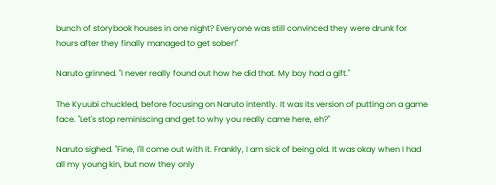bunch of storybook houses in one night? Everyone was still convinced they were drunk for hours after they finally managed to get sober!"

Naruto grinned. "I never really found out how he did that. My boy had a gift."

The Kyuubi chuckled, before focusing on Naruto intently. It was its version of putting on a game face. "Let's stop reminiscing and get to why you really came here, eh?"

Naruto sighed. "Fine, I'll come out with it. Frankly, I am sick of being old. It was okay when I had all my young kin, but now they only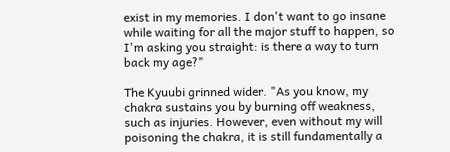exist in my memories. I don't want to go insane while waiting for all the major stuff to happen, so I'm asking you straight: is there a way to turn back my age?"

The Kyuubi grinned wider. "As you know, my chakra sustains you by burning off weakness, such as injuries. However, even without my will poisoning the chakra, it is still fundamentally a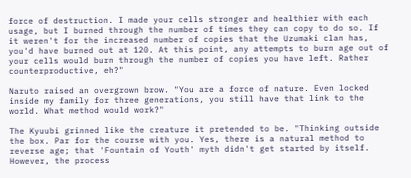force of destruction. I made your cells stronger and healthier with each usage, but I burned through the number of times they can copy to do so. If it weren't for the increased number of copies that the Uzumaki clan has, you'd have burned out at 120. At this point, any attempts to burn age out of your cells would burn through the number of copies you have left. Rather counterproductive, eh?"

Naruto raised an overgrown brow. "You are a force of nature. Even locked inside my family for three generations, you still have that link to the world. What method would work?"

The Kyuubi grinned like the creature it pretended to be. "Thinking outside the box. Par for the course with you. Yes, there is a natural method to reverse age; that 'Fountain of Youth' myth didn't get started by itself. However, the process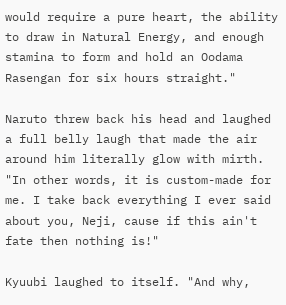would require a pure heart, the ability to draw in Natural Energy, and enough stamina to form and hold an Oodama Rasengan for six hours straight."

Naruto threw back his head and laughed a full belly laugh that made the air around him literally glow with mirth. "In other words, it is custom-made for me. I take back everything I ever said about you, Neji, cause if this ain't fate then nothing is!"

Kyuubi laughed to itself. "And why,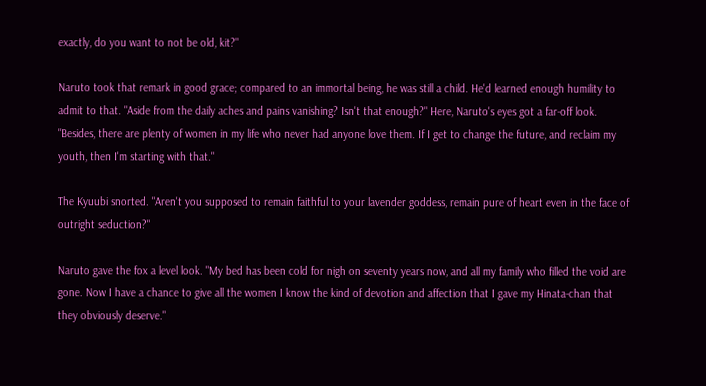exactly, do you want to not be old, kit?"

Naruto took that remark in good grace; compared to an immortal being, he was still a child. He'd learned enough humility to admit to that. "Aside from the daily aches and pains vanishing? Isn't that enough?" Here, Naruto's eyes got a far-off look. "Besides, there are plenty of women in my life who never had anyone love them. If I get to change the future, and reclaim my youth, then I'm starting with that."

The Kyuubi snorted. "Aren't you supposed to remain faithful to your lavender goddess, remain pure of heart even in the face of outright seduction?"

Naruto gave the fox a level look. "My bed has been cold for nigh on seventy years now, and all my family who filled the void are gone. Now I have a chance to give all the women I know the kind of devotion and affection that I gave my Hinata-chan that they obviously deserve."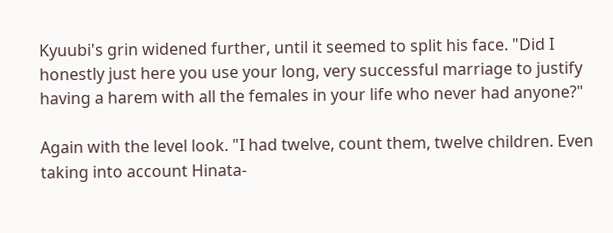Kyuubi's grin widened further, until it seemed to split his face. "Did I honestly just here you use your long, very successful marriage to justify having a harem with all the females in your life who never had anyone?"

Again with the level look. "I had twelve, count them, twelve children. Even taking into account Hinata-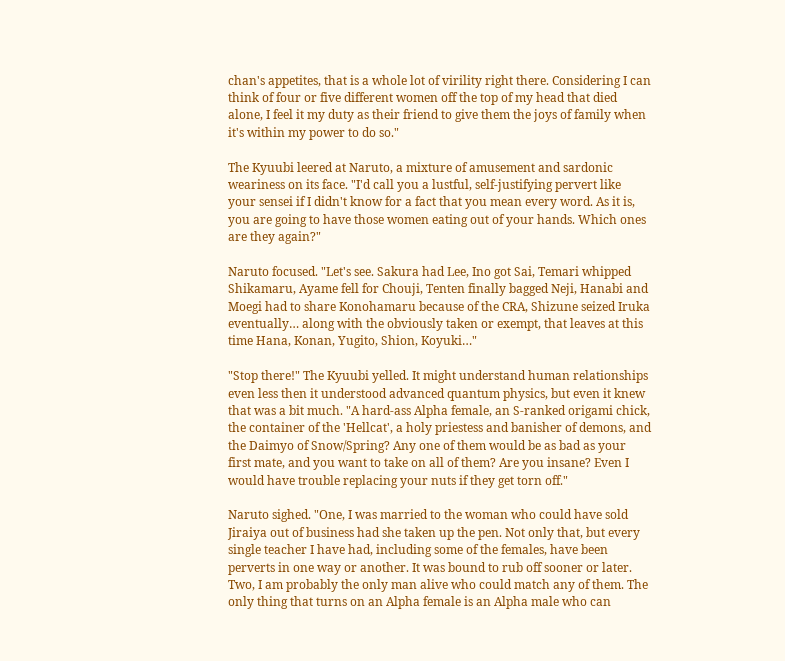chan's appetites, that is a whole lot of virility right there. Considering I can think of four or five different women off the top of my head that died alone, I feel it my duty as their friend to give them the joys of family when it's within my power to do so."

The Kyuubi leered at Naruto, a mixture of amusement and sardonic weariness on its face. "I'd call you a lustful, self-justifying pervert like your sensei if I didn't know for a fact that you mean every word. As it is, you are going to have those women eating out of your hands. Which ones are they again?"

Naruto focused. "Let's see. Sakura had Lee, Ino got Sai, Temari whipped Shikamaru, Ayame fell for Chouji, Tenten finally bagged Neji, Hanabi and Moegi had to share Konohamaru because of the CRA, Shizune seized Iruka eventually… along with the obviously taken or exempt, that leaves at this time Hana, Konan, Yugito, Shion, Koyuki…"

"Stop there!" The Kyuubi yelled. It might understand human relationships even less then it understood advanced quantum physics, but even it knew that was a bit much. "A hard-ass Alpha female, an S-ranked origami chick, the container of the 'Hellcat', a holy priestess and banisher of demons, and the Daimyo of Snow/Spring? Any one of them would be as bad as your first mate, and you want to take on all of them? Are you insane? Even I would have trouble replacing your nuts if they get torn off."

Naruto sighed. "One, I was married to the woman who could have sold Jiraiya out of business had she taken up the pen. Not only that, but every single teacher I have had, including some of the females, have been perverts in one way or another. It was bound to rub off sooner or later. Two, I am probably the only man alive who could match any of them. The only thing that turns on an Alpha female is an Alpha male who can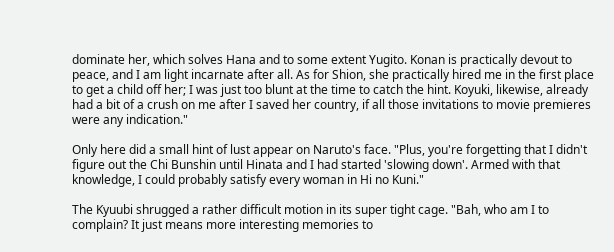dominate her, which solves Hana and to some extent Yugito. Konan is practically devout to peace, and I am light incarnate after all. As for Shion, she practically hired me in the first place to get a child off her; I was just too blunt at the time to catch the hint. Koyuki, likewise, already had a bit of a crush on me after I saved her country, if all those invitations to movie premieres were any indication."

Only here did a small hint of lust appear on Naruto's face. "Plus, you're forgetting that I didn't figure out the Chi Bunshin until Hinata and I had started 'slowing down'. Armed with that knowledge, I could probably satisfy every woman in Hi no Kuni."

The Kyuubi shrugged a rather difficult motion in its super tight cage. "Bah, who am I to complain? It just means more interesting memories to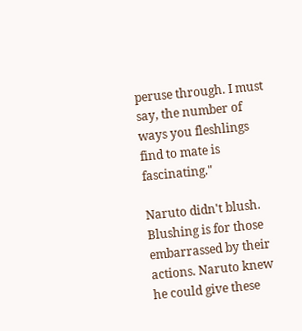peruse through. I must say, the number of ways you fleshlings find to mate is fascinating."

Naruto didn't blush. Blushing is for those embarrassed by their actions. Naruto knew he could give these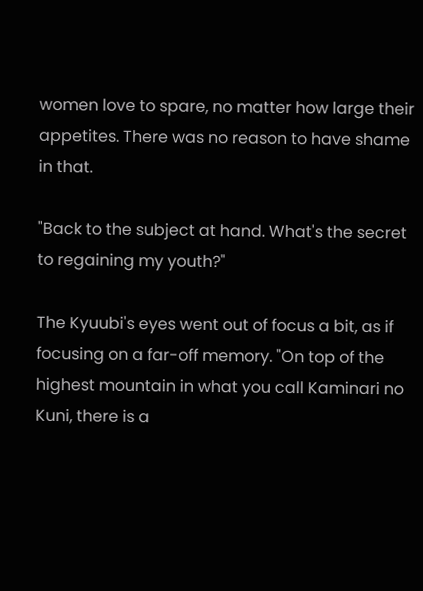women love to spare, no matter how large their appetites. There was no reason to have shame in that.

"Back to the subject at hand. What's the secret to regaining my youth?"

The Kyuubi's eyes went out of focus a bit, as if focusing on a far-off memory. "On top of the highest mountain in what you call Kaminari no Kuni, there is a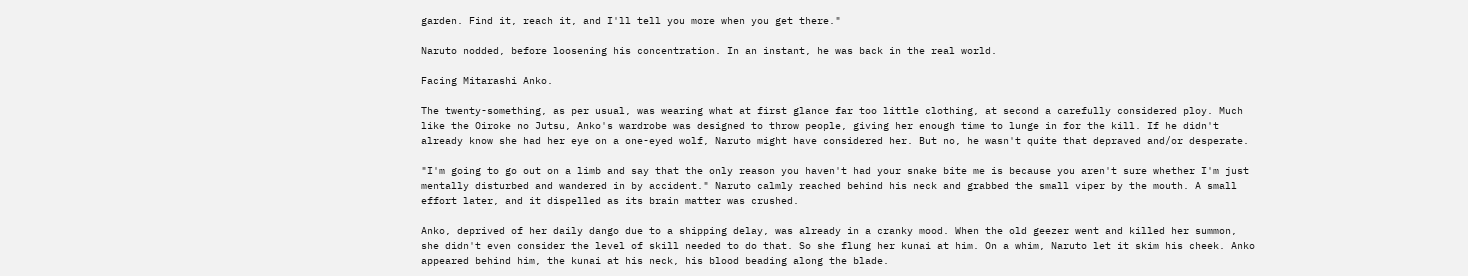garden. Find it, reach it, and I'll tell you more when you get there."

Naruto nodded, before loosening his concentration. In an instant, he was back in the real world.

Facing Mitarashi Anko.

The twenty-something, as per usual, was wearing what at first glance far too little clothing, at second a carefully considered ploy. Much like the Oiroke no Jutsu, Anko's wardrobe was designed to throw people, giving her enough time to lunge in for the kill. If he didn't already know she had her eye on a one-eyed wolf, Naruto might have considered her. But no, he wasn't quite that depraved and/or desperate.

"I'm going to go out on a limb and say that the only reason you haven't had your snake bite me is because you aren't sure whether I'm just mentally disturbed and wandered in by accident." Naruto calmly reached behind his neck and grabbed the small viper by the mouth. A small effort later, and it dispelled as its brain matter was crushed.

Anko, deprived of her daily dango due to a shipping delay, was already in a cranky mood. When the old geezer went and killed her summon, she didn't even consider the level of skill needed to do that. So she flung her kunai at him. On a whim, Naruto let it skim his cheek. Anko appeared behind him, the kunai at his neck, his blood beading along the blade.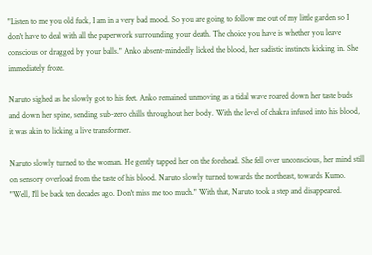"Listen to me you old fuck, I am in a very bad mood. So you are going to follow me out of my little garden so I don't have to deal with all the paperwork surrounding your death. The choice you have is whether you leave conscious or dragged by your balls." Anko absent-mindedly licked the blood, her sadistic instincts kicking in. She immediately froze.

Naruto sighed as he slowly got to his feet. Anko remained unmoving as a tidal wave roared down her taste buds and down her spine, sending sub-zero chills throughout her body. With the level of chakra infused into his blood, it was akin to licking a live transformer.

Naruto slowly turned to the woman. He gently tapped her on the forehead. She fell over unconscious, her mind still on sensory overload from the taste of his blood. Naruto slowly turned towards the northeast, towards Kumo. "Well, I'll be back ten decades ago. Don't miss me too much." With that, Naruto took a step and disappeared.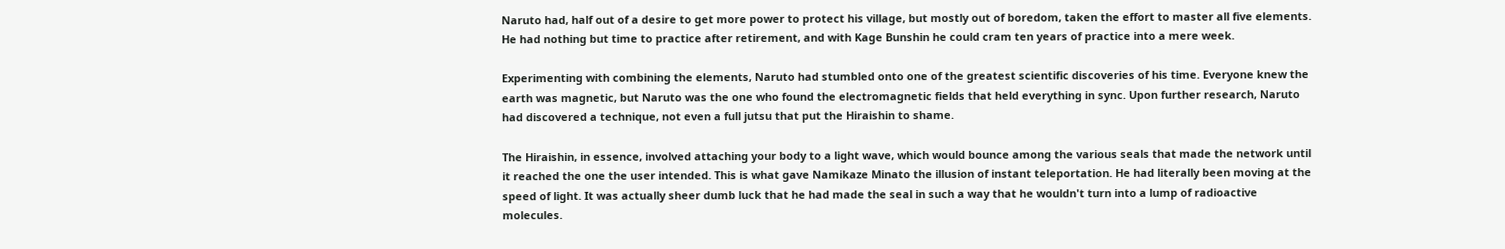Naruto had, half out of a desire to get more power to protect his village, but mostly out of boredom, taken the effort to master all five elements. He had nothing but time to practice after retirement, and with Kage Bunshin he could cram ten years of practice into a mere week.

Experimenting with combining the elements, Naruto had stumbled onto one of the greatest scientific discoveries of his time. Everyone knew the earth was magnetic, but Naruto was the one who found the electromagnetic fields that held everything in sync. Upon further research, Naruto had discovered a technique, not even a full jutsu that put the Hiraishin to shame.

The Hiraishin, in essence, involved attaching your body to a light wave, which would bounce among the various seals that made the network until it reached the one the user intended. This is what gave Namikaze Minato the illusion of instant teleportation. He had literally been moving at the speed of light. It was actually sheer dumb luck that he had made the seal in such a way that he wouldn't turn into a lump of radioactive molecules.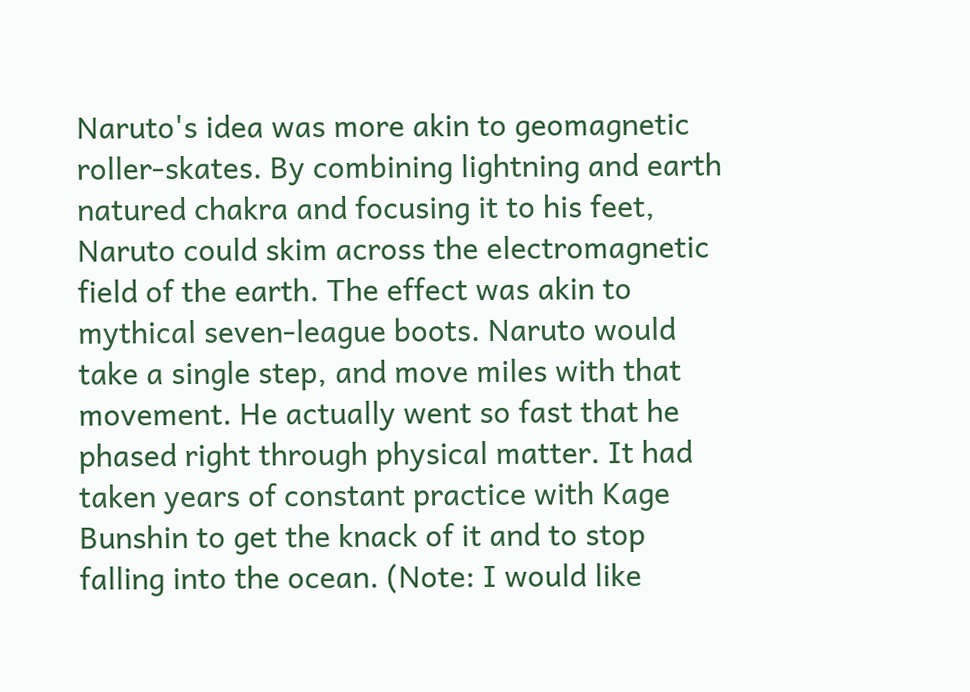Naruto's idea was more akin to geomagnetic roller-skates. By combining lightning and earth natured chakra and focusing it to his feet, Naruto could skim across the electromagnetic field of the earth. The effect was akin to mythical seven-league boots. Naruto would take a single step, and move miles with that movement. He actually went so fast that he phased right through physical matter. It had taken years of constant practice with Kage Bunshin to get the knack of it and to stop falling into the ocean. (Note: I would like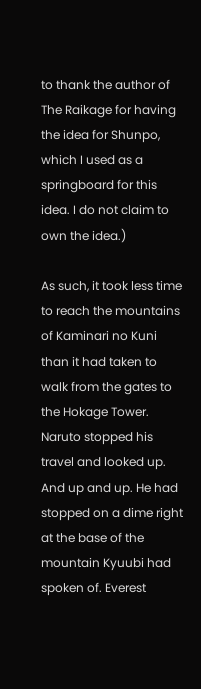to thank the author of The Raikage for having the idea for Shunpo, which I used as a springboard for this idea. I do not claim to own the idea.)

As such, it took less time to reach the mountains of Kaminari no Kuni than it had taken to walk from the gates to the Hokage Tower. Naruto stopped his travel and looked up. And up and up. He had stopped on a dime right at the base of the mountain Kyuubi had spoken of. Everest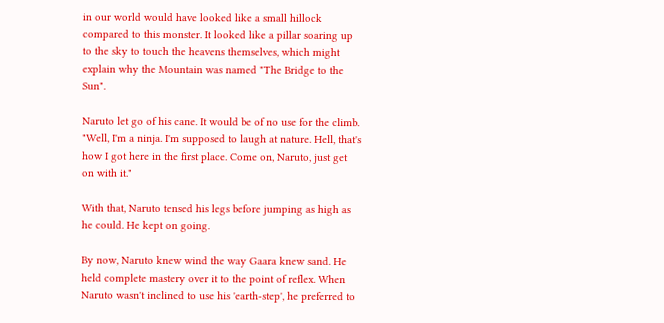in our world would have looked like a small hillock compared to this monster. It looked like a pillar soaring up to the sky to touch the heavens themselves, which might explain why the Mountain was named "The Bridge to the Sun".

Naruto let go of his cane. It would be of no use for the climb. "Well, I'm a ninja. I'm supposed to laugh at nature. Hell, that's how I got here in the first place. Come on, Naruto, just get on with it."

With that, Naruto tensed his legs before jumping as high as he could. He kept on going.

By now, Naruto knew wind the way Gaara knew sand. He held complete mastery over it to the point of reflex. When Naruto wasn't inclined to use his 'earth-step', he preferred to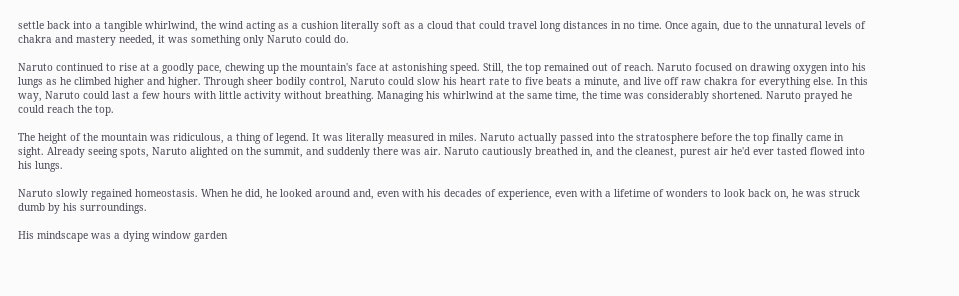settle back into a tangible whirlwind, the wind acting as a cushion literally soft as a cloud that could travel long distances in no time. Once again, due to the unnatural levels of chakra and mastery needed, it was something only Naruto could do.

Naruto continued to rise at a goodly pace, chewing up the mountain's face at astonishing speed. Still, the top remained out of reach. Naruto focused on drawing oxygen into his lungs as he climbed higher and higher. Through sheer bodily control, Naruto could slow his heart rate to five beats a minute, and live off raw chakra for everything else. In this way, Naruto could last a few hours with little activity without breathing. Managing his whirlwind at the same time, the time was considerably shortened. Naruto prayed he could reach the top.

The height of the mountain was ridiculous, a thing of legend. It was literally measured in miles. Naruto actually passed into the stratosphere before the top finally came in sight. Already seeing spots, Naruto alighted on the summit, and suddenly there was air. Naruto cautiously breathed in, and the cleanest, purest air he'd ever tasted flowed into his lungs.

Naruto slowly regained homeostasis. When he did, he looked around and, even with his decades of experience, even with a lifetime of wonders to look back on, he was struck dumb by his surroundings.

His mindscape was a dying window garden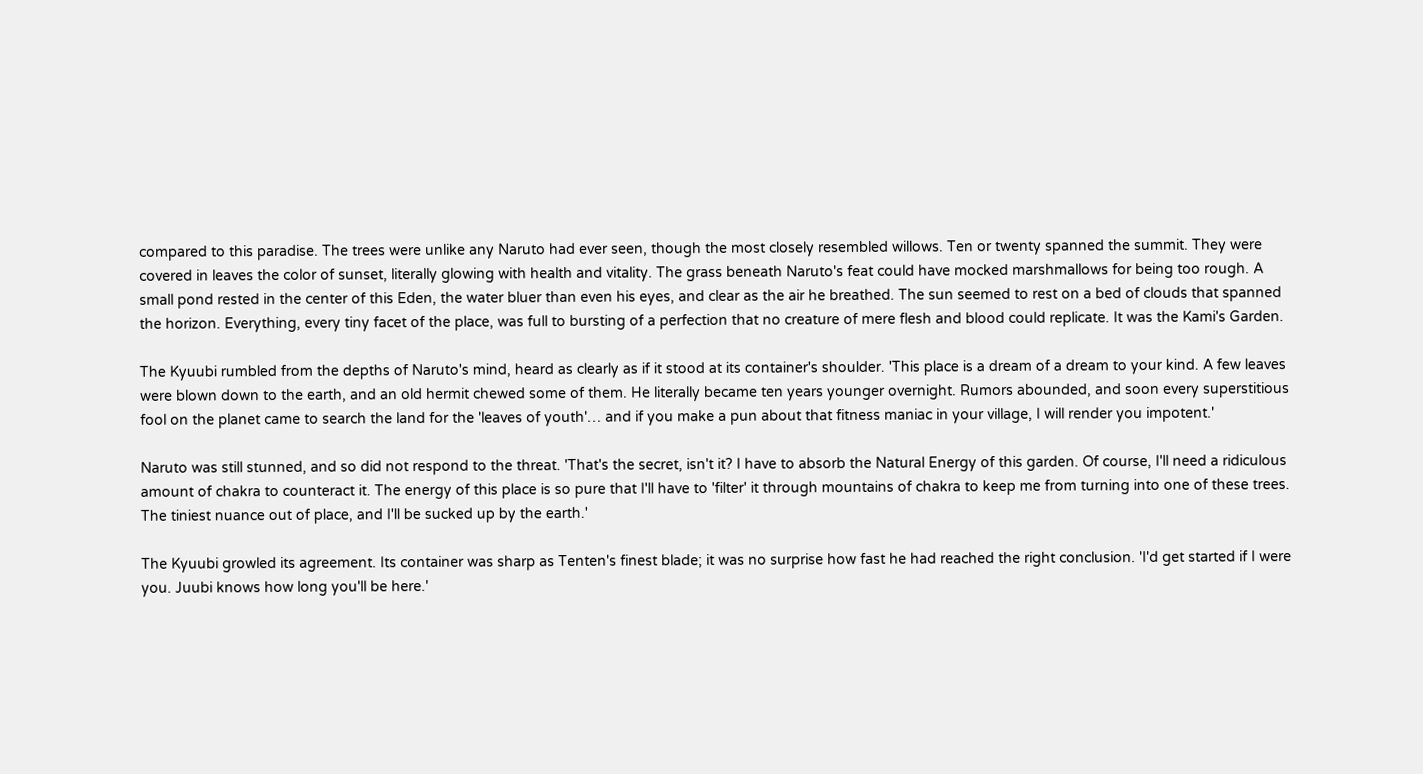compared to this paradise. The trees were unlike any Naruto had ever seen, though the most closely resembled willows. Ten or twenty spanned the summit. They were covered in leaves the color of sunset, literally glowing with health and vitality. The grass beneath Naruto's feat could have mocked marshmallows for being too rough. A small pond rested in the center of this Eden, the water bluer than even his eyes, and clear as the air he breathed. The sun seemed to rest on a bed of clouds that spanned the horizon. Everything, every tiny facet of the place, was full to bursting of a perfection that no creature of mere flesh and blood could replicate. It was the Kami's Garden.

The Kyuubi rumbled from the depths of Naruto's mind, heard as clearly as if it stood at its container's shoulder. 'This place is a dream of a dream to your kind. A few leaves were blown down to the earth, and an old hermit chewed some of them. He literally became ten years younger overnight. Rumors abounded, and soon every superstitious fool on the planet came to search the land for the 'leaves of youth'… and if you make a pun about that fitness maniac in your village, I will render you impotent.'

Naruto was still stunned, and so did not respond to the threat. 'That's the secret, isn't it? I have to absorb the Natural Energy of this garden. Of course, I'll need a ridiculous amount of chakra to counteract it. The energy of this place is so pure that I'll have to 'filter' it through mountains of chakra to keep me from turning into one of these trees. The tiniest nuance out of place, and I'll be sucked up by the earth.'

The Kyuubi growled its agreement. Its container was sharp as Tenten's finest blade; it was no surprise how fast he had reached the right conclusion. 'I'd get started if I were you. Juubi knows how long you'll be here.'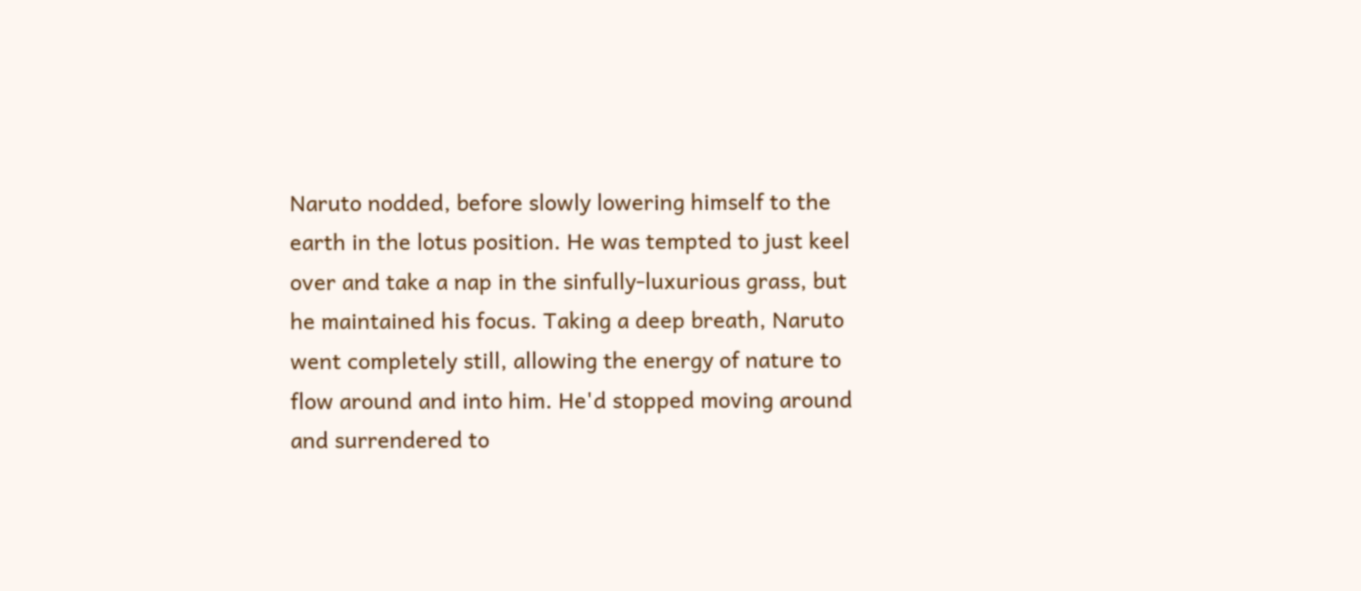Naruto nodded, before slowly lowering himself to the earth in the lotus position. He was tempted to just keel over and take a nap in the sinfully-luxurious grass, but he maintained his focus. Taking a deep breath, Naruto went completely still, allowing the energy of nature to flow around and into him. He'd stopped moving around and surrendered to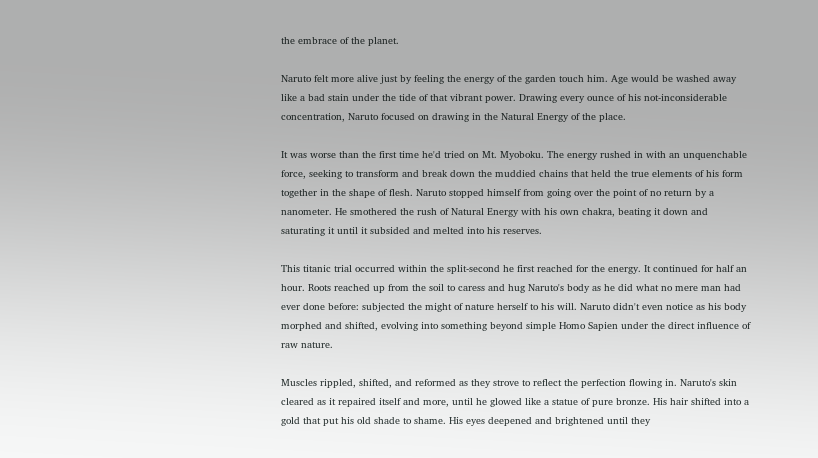the embrace of the planet.

Naruto felt more alive just by feeling the energy of the garden touch him. Age would be washed away like a bad stain under the tide of that vibrant power. Drawing every ounce of his not-inconsiderable concentration, Naruto focused on drawing in the Natural Energy of the place.

It was worse than the first time he'd tried on Mt. Myoboku. The energy rushed in with an unquenchable force, seeking to transform and break down the muddied chains that held the true elements of his form together in the shape of flesh. Naruto stopped himself from going over the point of no return by a nanometer. He smothered the rush of Natural Energy with his own chakra, beating it down and saturating it until it subsided and melted into his reserves.

This titanic trial occurred within the split-second he first reached for the energy. It continued for half an hour. Roots reached up from the soil to caress and hug Naruto's body as he did what no mere man had ever done before: subjected the might of nature herself to his will. Naruto didn't even notice as his body morphed and shifted, evolving into something beyond simple Homo Sapien under the direct influence of raw nature.

Muscles rippled, shifted, and reformed as they strove to reflect the perfection flowing in. Naruto's skin cleared as it repaired itself and more, until he glowed like a statue of pure bronze. His hair shifted into a gold that put his old shade to shame. His eyes deepened and brightened until they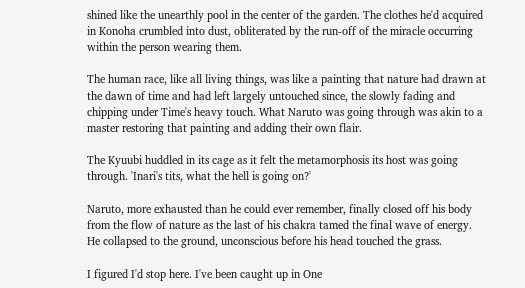shined like the unearthly pool in the center of the garden. The clothes he'd acquired in Konoha crumbled into dust, obliterated by the run-off of the miracle occurring within the person wearing them.

The human race, like all living things, was like a painting that nature had drawn at the dawn of time and had left largely untouched since, the slowly fading and chipping under Time's heavy touch. What Naruto was going through was akin to a master restoring that painting and adding their own flair.

The Kyuubi huddled in its cage as it felt the metamorphosis its host was going through. 'Inari's tits, what the hell is going on?'

Naruto, more exhausted than he could ever remember, finally closed off his body from the flow of nature as the last of his chakra tamed the final wave of energy. He collapsed to the ground, unconscious before his head touched the grass.

I figured I'd stop here. I've been caught up in One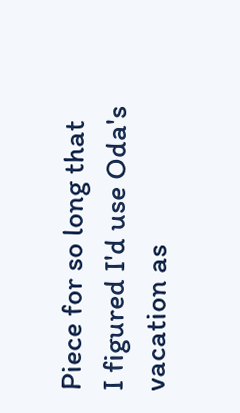Piece for so long that I figured I'd use Oda's vacation as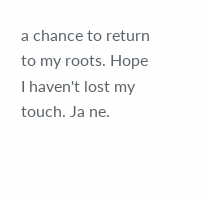a chance to return to my roots. Hope I haven't lost my touch. Ja ne.